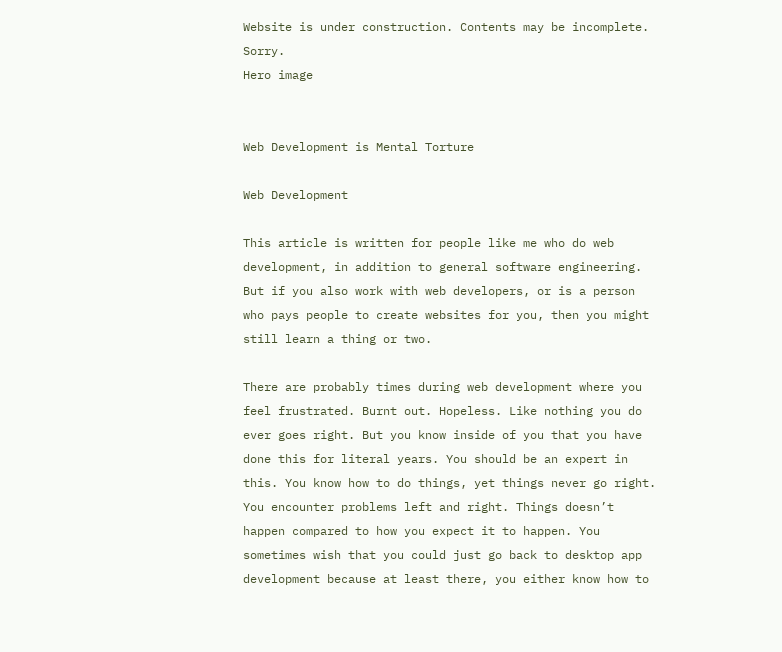Website is under construction. Contents may be incomplete. Sorry.
Hero image


Web Development is Mental Torture

Web Development

This article is written for people like me who do web development, in addition to general software engineering. But if you also work with web developers, or is a person who pays people to create websites for you, then you might still learn a thing or two.

There are probably times during web development where you feel frustrated. Burnt out. Hopeless. Like nothing you do ever goes right. But you know inside of you that you have done this for literal years. You should be an expert in this. You know how to do things, yet things never go right. You encounter problems left and right. Things doesn’t happen compared to how you expect it to happen. You sometimes wish that you could just go back to desktop app development because at least there, you either know how to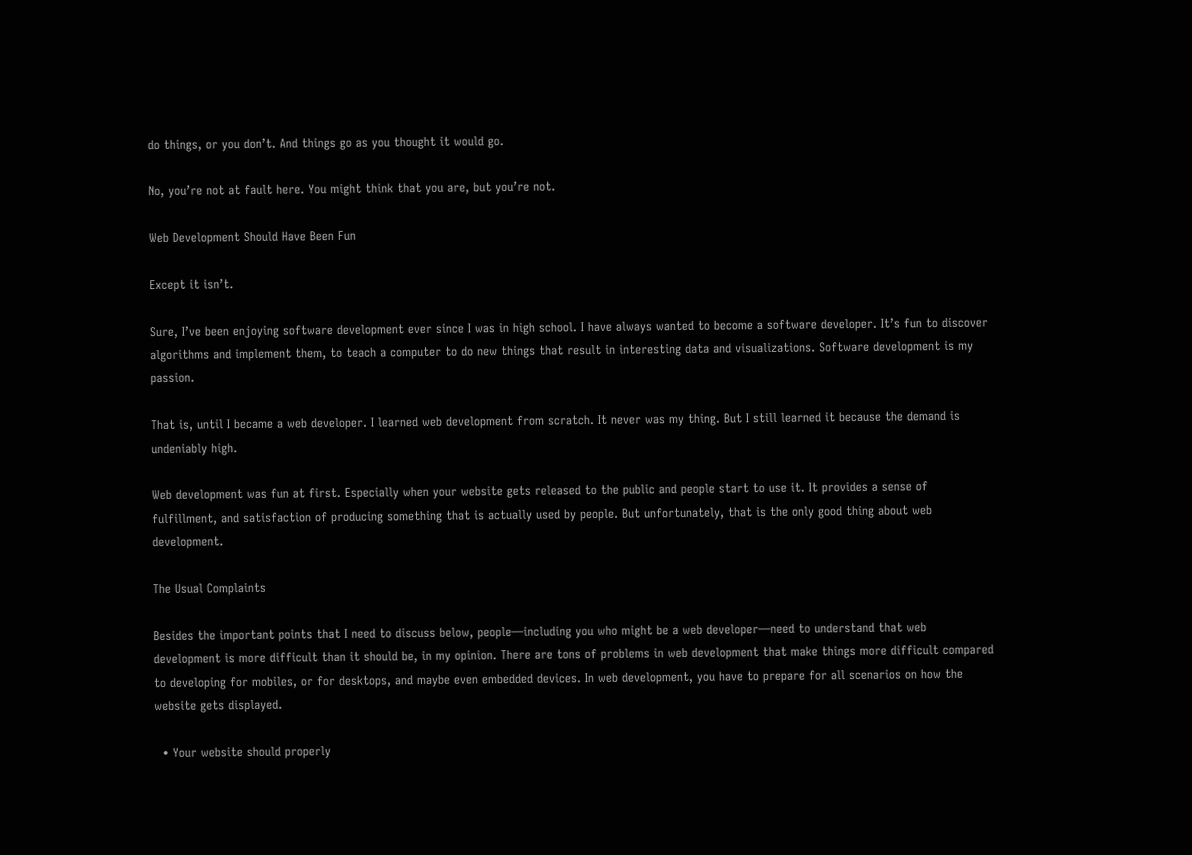do things, or you don’t. And things go as you thought it would go.

No, you’re not at fault here. You might think that you are, but you’re not.

Web Development Should Have Been Fun

Except it isn’t.

Sure, I’ve been enjoying software development ever since I was in high school. I have always wanted to become a software developer. It’s fun to discover algorithms and implement them, to teach a computer to do new things that result in interesting data and visualizations. Software development is my passion.

That is, until I became a web developer. I learned web development from scratch. It never was my thing. But I still learned it because the demand is undeniably high.

Web development was fun at first. Especially when your website gets released to the public and people start to use it. It provides a sense of fulfillment, and satisfaction of producing something that is actually used by people. But unfortunately, that is the only good thing about web development.

The Usual Complaints

Besides the important points that I need to discuss below, people—including you who might be a web developer—need to understand that web development is more difficult than it should be, in my opinion. There are tons of problems in web development that make things more difficult compared to developing for mobiles, or for desktops, and maybe even embedded devices. In web development, you have to prepare for all scenarios on how the website gets displayed.

  • Your website should properly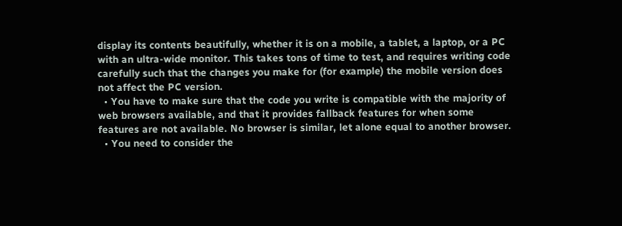display its contents beautifully, whether it is on a mobile, a tablet, a laptop, or a PC with an ultra-wide monitor. This takes tons of time to test, and requires writing code carefully such that the changes you make for (for example) the mobile version does not affect the PC version.
  • You have to make sure that the code you write is compatible with the majority of web browsers available, and that it provides fallback features for when some features are not available. No browser is similar, let alone equal to another browser.
  • You need to consider the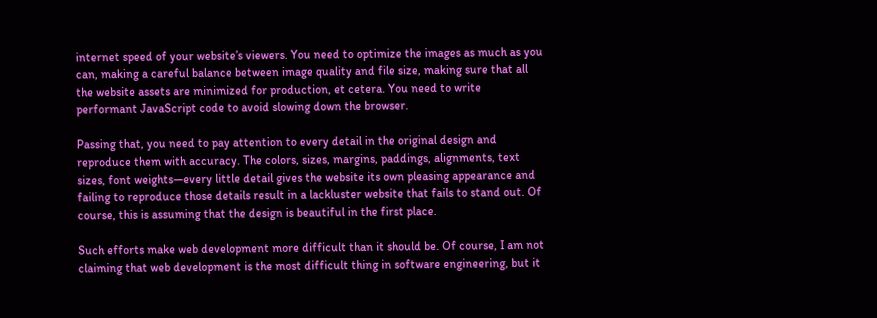internet speed of your website’s viewers. You need to optimize the images as much as you can, making a careful balance between image quality and file size, making sure that all the website assets are minimized for production, et cetera. You need to write performant JavaScript code to avoid slowing down the browser.

Passing that, you need to pay attention to every detail in the original design and reproduce them with accuracy. The colors, sizes, margins, paddings, alignments, text sizes, font weights—every little detail gives the website its own pleasing appearance and failing to reproduce those details result in a lackluster website that fails to stand out. Of course, this is assuming that the design is beautiful in the first place.

Such efforts make web development more difficult than it should be. Of course, I am not claiming that web development is the most difficult thing in software engineering, but it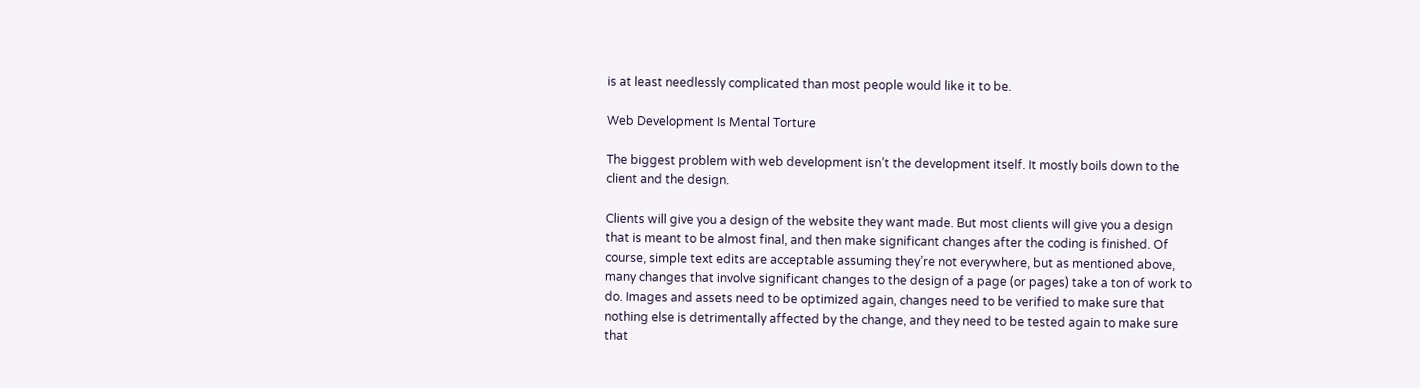is at least needlessly complicated than most people would like it to be.

Web Development Is Mental Torture

The biggest problem with web development isn’t the development itself. It mostly boils down to the client and the design.

Clients will give you a design of the website they want made. But most clients will give you a design that is meant to be almost final, and then make significant changes after the coding is finished. Of course, simple text edits are acceptable assuming they’re not everywhere, but as mentioned above, many changes that involve significant changes to the design of a page (or pages) take a ton of work to do. Images and assets need to be optimized again, changes need to be verified to make sure that nothing else is detrimentally affected by the change, and they need to be tested again to make sure that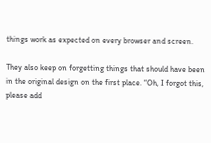things work as expected on every browser and screen.

They also keep on forgetting things that should have been in the original design on the first place. “Oh, I forgot this, please add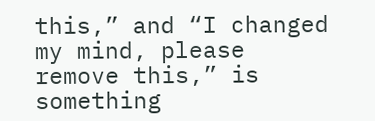this,” and “I changed my mind, please remove this,” is something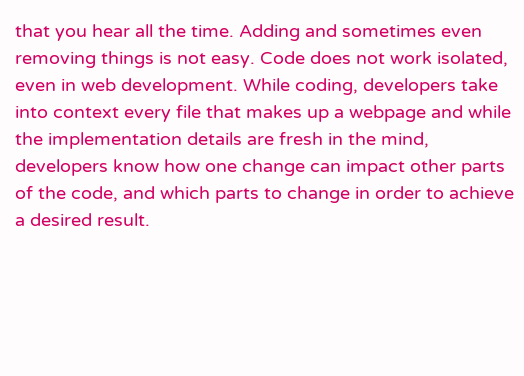that you hear all the time. Adding and sometimes even removing things is not easy. Code does not work isolated, even in web development. While coding, developers take into context every file that makes up a webpage and while the implementation details are fresh in the mind, developers know how one change can impact other parts of the code, and which parts to change in order to achieve a desired result.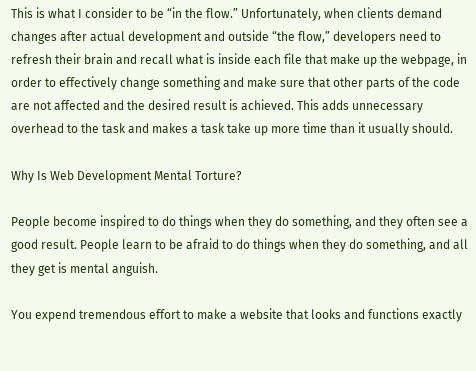This is what I consider to be “in the flow.” Unfortunately, when clients demand changes after actual development and outside “the flow,” developers need to refresh their brain and recall what is inside each file that make up the webpage, in order to effectively change something and make sure that other parts of the code are not affected and the desired result is achieved. This adds unnecessary overhead to the task and makes a task take up more time than it usually should.

Why Is Web Development Mental Torture?

People become inspired to do things when they do something, and they often see a good result. People learn to be afraid to do things when they do something, and all they get is mental anguish.

You expend tremendous effort to make a website that looks and functions exactly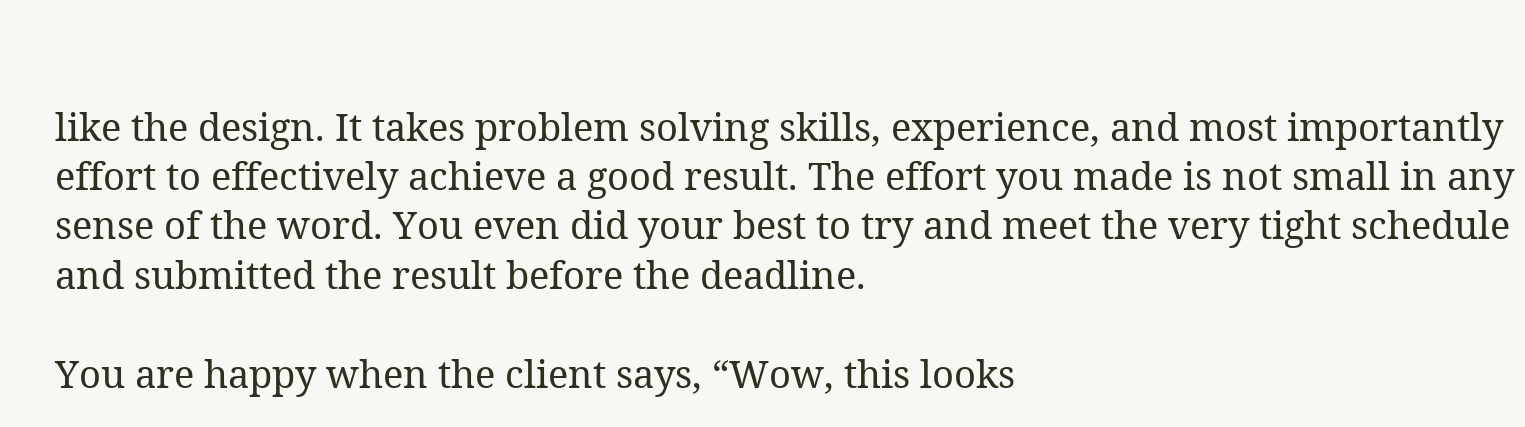like the design. It takes problem solving skills, experience, and most importantly effort to effectively achieve a good result. The effort you made is not small in any sense of the word. You even did your best to try and meet the very tight schedule and submitted the result before the deadline.

You are happy when the client says, “Wow, this looks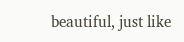beautiful, just like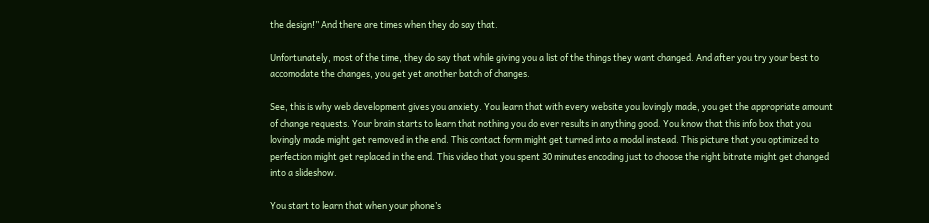the design!” And there are times when they do say that.

Unfortunately, most of the time, they do say that while giving you a list of the things they want changed. And after you try your best to accomodate the changes, you get yet another batch of changes.

See, this is why web development gives you anxiety. You learn that with every website you lovingly made, you get the appropriate amount of change requests. Your brain starts to learn that nothing you do ever results in anything good. You know that this info box that you lovingly made might get removed in the end. This contact form might get turned into a modal instead. This picture that you optimized to perfection might get replaced in the end. This video that you spent 30 minutes encoding just to choose the right bitrate might get changed into a slideshow.

You start to learn that when your phone’s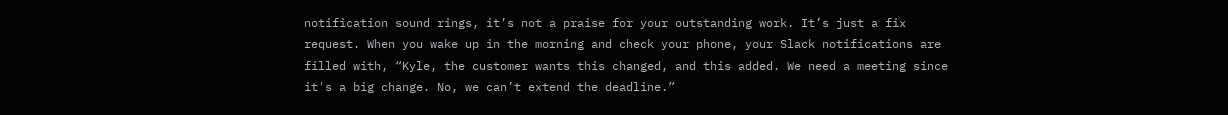notification sound rings, it’s not a praise for your outstanding work. It’s just a fix request. When you wake up in the morning and check your phone, your Slack notifications are filled with, “Kyle, the customer wants this changed, and this added. We need a meeting since it's a big change. No, we can’t extend the deadline.”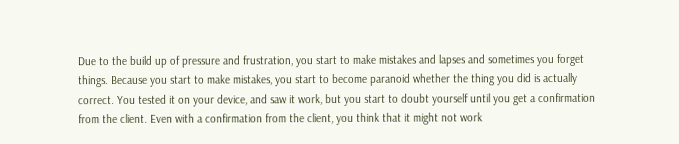Due to the build up of pressure and frustration, you start to make mistakes and lapses and sometimes you forget things. Because you start to make mistakes, you start to become paranoid whether the thing you did is actually correct. You tested it on your device, and saw it work, but you start to doubt yourself until you get a confirmation from the client. Even with a confirmation from the client, you think that it might not work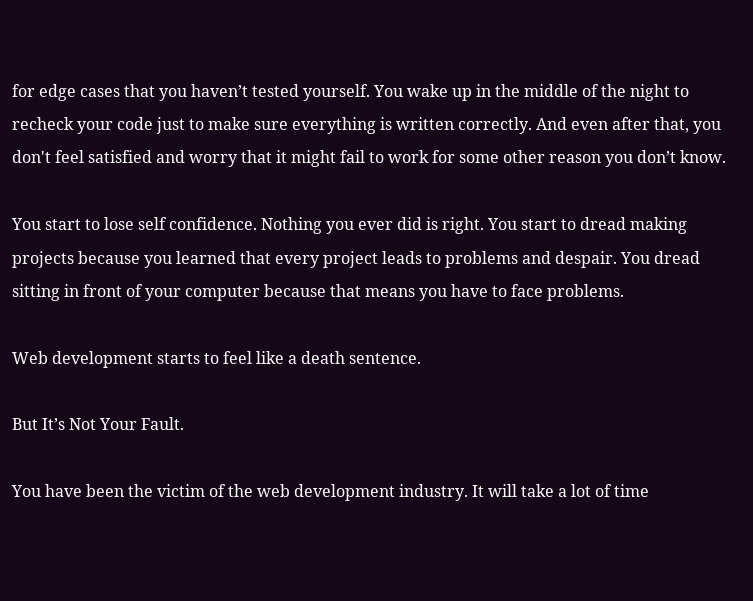for edge cases that you haven’t tested yourself. You wake up in the middle of the night to recheck your code just to make sure everything is written correctly. And even after that, you don't feel satisfied and worry that it might fail to work for some other reason you don’t know.

You start to lose self confidence. Nothing you ever did is right. You start to dread making projects because you learned that every project leads to problems and despair. You dread sitting in front of your computer because that means you have to face problems.

Web development starts to feel like a death sentence.

But It’s Not Your Fault.

You have been the victim of the web development industry. It will take a lot of time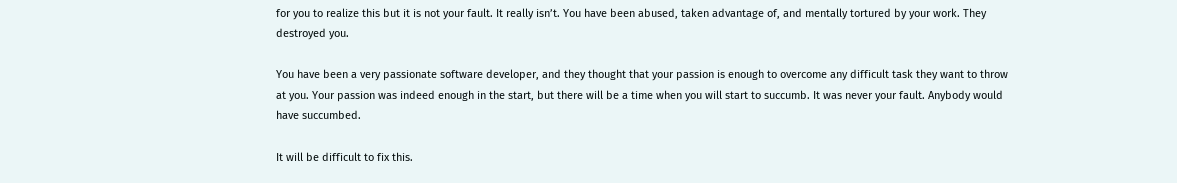for you to realize this but it is not your fault. It really isn’t. You have been abused, taken advantage of, and mentally tortured by your work. They destroyed you.

You have been a very passionate software developer, and they thought that your passion is enough to overcome any difficult task they want to throw at you. Your passion was indeed enough in the start, but there will be a time when you will start to succumb. It was never your fault. Anybody would have succumbed.

It will be difficult to fix this.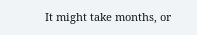It might take months, or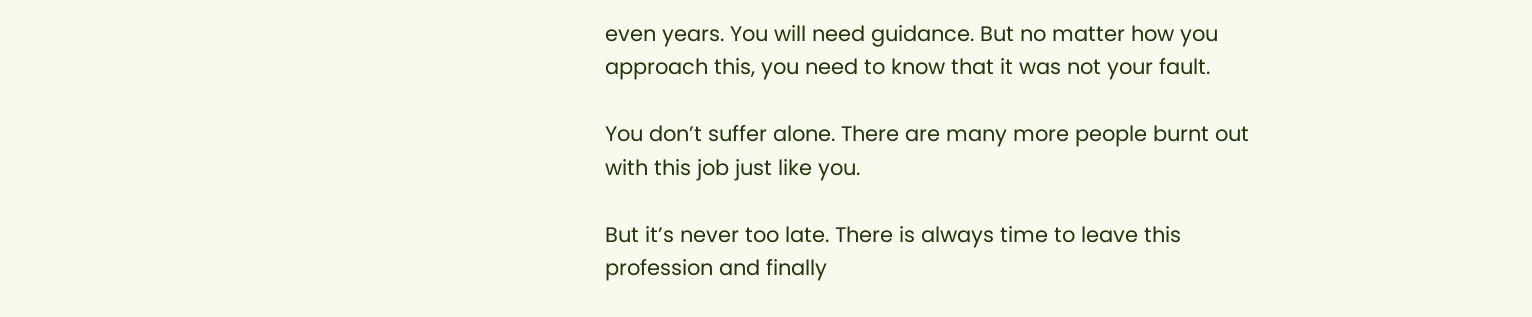even years. You will need guidance. But no matter how you approach this, you need to know that it was not your fault.

You don’t suffer alone. There are many more people burnt out with this job just like you.

But it’s never too late. There is always time to leave this profession and finally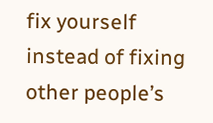fix yourself instead of fixing other people’s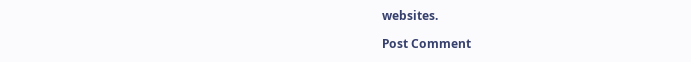websites.

Post Comment